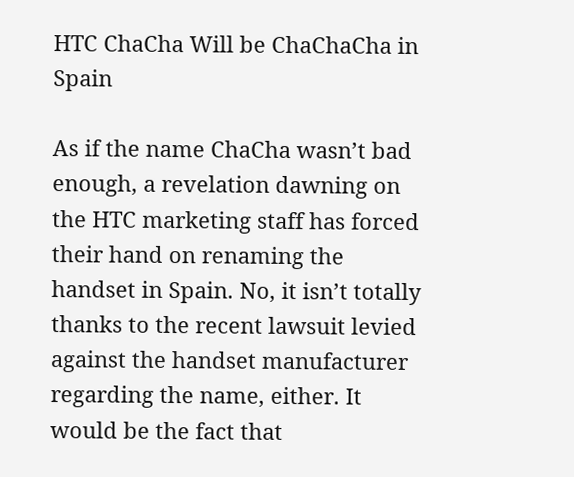HTC ChaCha Will be ChaChaCha in Spain

As if the name ChaCha wasn’t bad enough, a revelation dawning on the HTC marketing staff has forced their hand on renaming the handset in Spain. No, it isn’t totally thanks to the recent lawsuit levied against the handset manufacturer regarding the name, either. It would be the fact that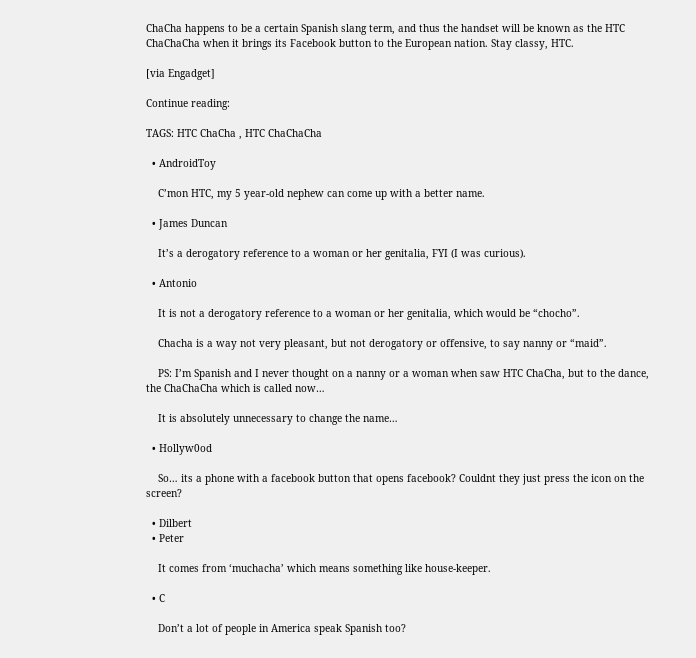ChaCha happens to be a certain Spanish slang term, and thus the handset will be known as the HTC ChaChaCha when it brings its Facebook button to the European nation. Stay classy, HTC.

[via Engadget]

Continue reading:

TAGS: HTC ChaCha , HTC ChaChaCha

  • AndroidToy

    C’mon HTC, my 5 year-old nephew can come up with a better name.

  • James Duncan

    It’s a derogatory reference to a woman or her genitalia, FYI (I was curious).

  • Antonio

    It is not a derogatory reference to a woman or her genitalia, which would be “chocho”.

    Chacha is a way not very pleasant, but not derogatory or offensive, to say nanny or “maid”.

    PS: I’m Spanish and I never thought on a nanny or a woman when saw HTC ChaCha, but to the dance, the ChaChaCha which is called now…

    It is absolutely unnecessary to change the name…

  • Hollyw0od

    So… its a phone with a facebook button that opens facebook? Couldnt they just press the icon on the screen?

  • Dilbert
  • Peter

    It comes from ‘muchacha’ which means something like house-keeper.

  • C

    Don’t a lot of people in America speak Spanish too?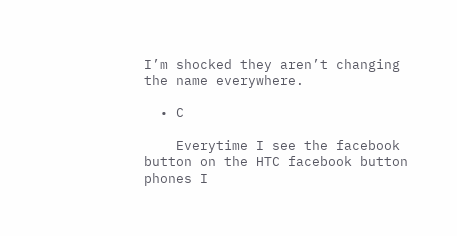I’m shocked they aren’t changing the name everywhere.

  • C

    Everytime I see the facebook button on the HTC facebook button phones I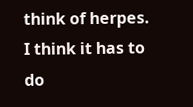think of herpes. I think it has to do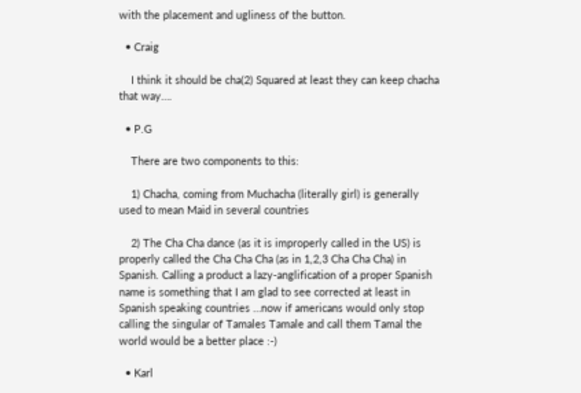with the placement and ugliness of the button.

  • Craig

    I think it should be cha(2) Squared at least they can keep chacha that way….

  • P.G

    There are two components to this:

    1) Chacha, coming from Muchacha (literally girl) is generally used to mean Maid in several countries

    2) The Cha Cha dance (as it is improperly called in the US) is properly called the Cha Cha Cha (as in 1,2,3 Cha Cha Cha) in Spanish. Calling a product a lazy-anglification of a proper Spanish name is something that I am glad to see corrected at least in Spanish speaking countries …now if americans would only stop calling the singular of Tamales Tamale and call them Tamal the world would be a better place :-)

  • Karl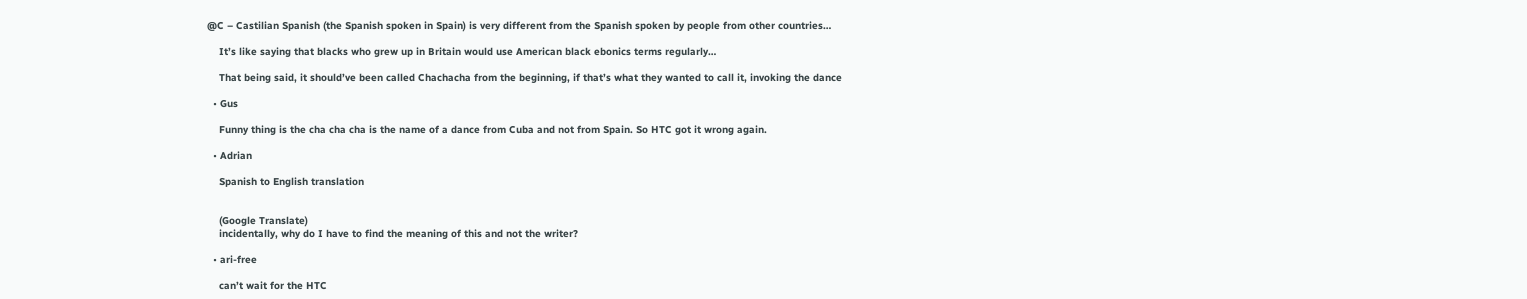@C – Castilian Spanish (the Spanish spoken in Spain) is very different from the Spanish spoken by people from other countries…

    It’s like saying that blacks who grew up in Britain would use American black ebonics terms regularly…

    That being said, it should’ve been called Chachacha from the beginning, if that’s what they wanted to call it, invoking the dance

  • Gus

    Funny thing is the cha cha cha is the name of a dance from Cuba and not from Spain. So HTC got it wrong again.

  • Adrian

    Spanish to English translation


    (Google Translate)
    incidentally, why do I have to find the meaning of this and not the writer?

  • ari-free

    can’t wait for the HTC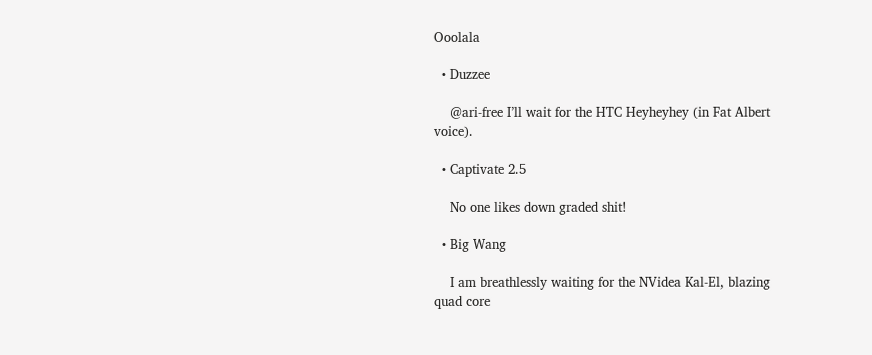Ooolala

  • Duzzee

    @ari-free I’ll wait for the HTC Heyheyhey (in Fat Albert voice).

  • Captivate 2.5

    No one likes down graded shit!

  • Big Wang

    I am breathlessly waiting for the NVidea Kal-El, blazing quad core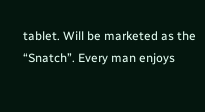tablet. Will be marketed as the “Snatch”. Every man enjoys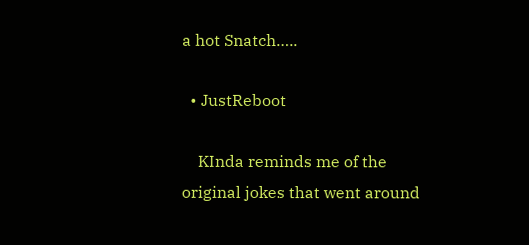a hot Snatch…..

  • JustReboot

    KInda reminds me of the original jokes that went around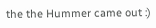the the Hummer came out :)